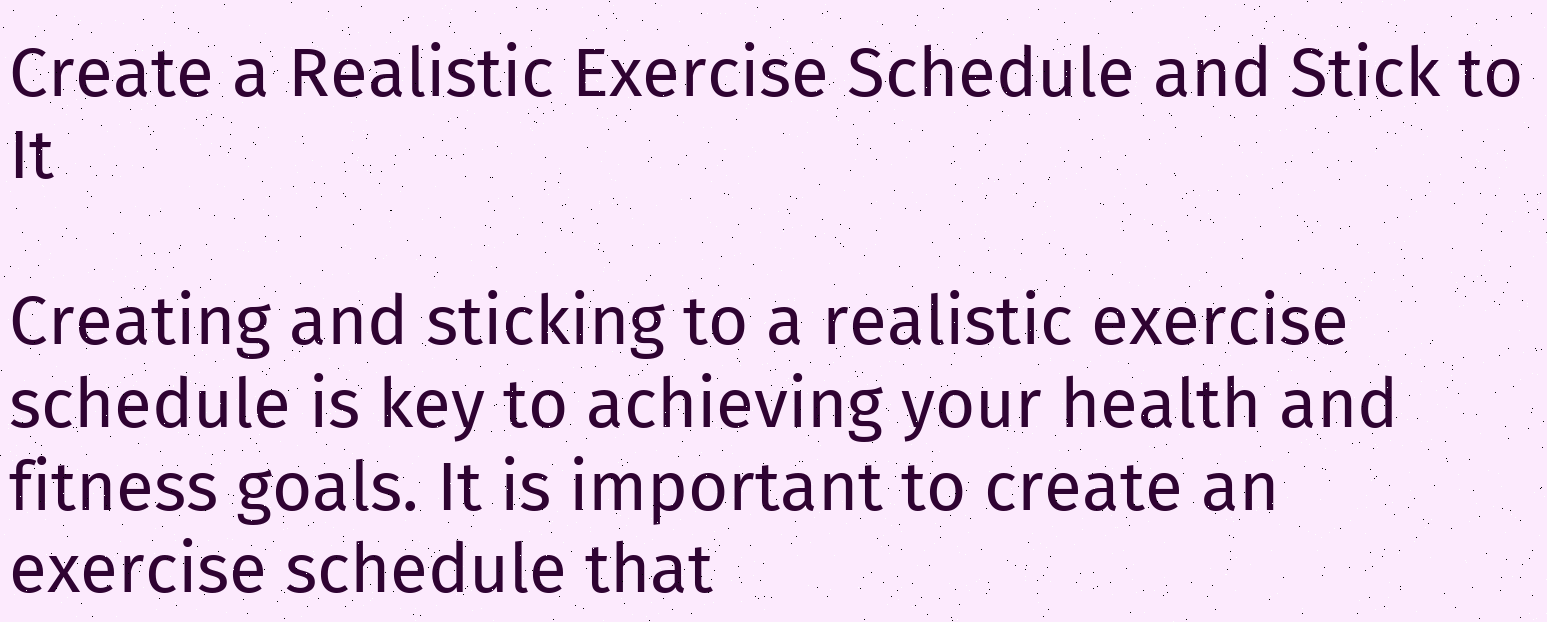Create a Realistic Exercise Schedule and Stick to It

Creating and sticking to a realistic exercise schedule is key to achieving your health and fitness goals. It is important to create an exercise schedule that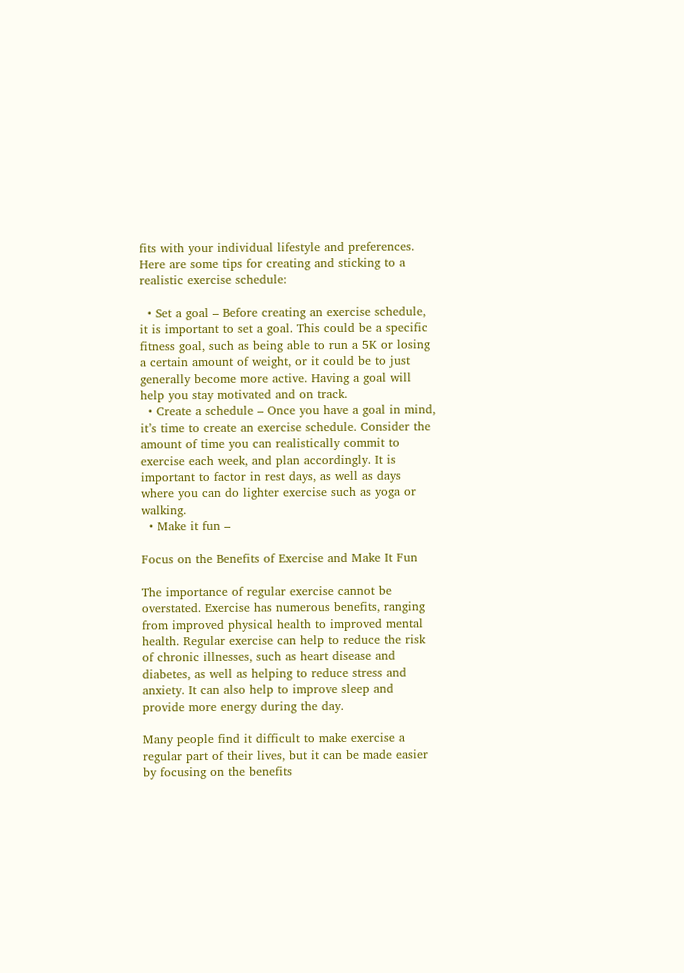fits with your individual lifestyle and preferences. Here are some tips for creating and sticking to a realistic exercise schedule:

  • Set a goal – Before creating an exercise schedule, it is important to set a goal. This could be a specific fitness goal, such as being able to run a 5K or losing a certain amount of weight, or it could be to just generally become more active. Having a goal will help you stay motivated and on track.
  • Create a schedule – Once you have a goal in mind, it’s time to create an exercise schedule. Consider the amount of time you can realistically commit to exercise each week, and plan accordingly. It is important to factor in rest days, as well as days where you can do lighter exercise such as yoga or walking.
  • Make it fun –

Focus on the Benefits of Exercise and Make It Fun

The importance of regular exercise cannot be overstated. Exercise has numerous benefits, ranging from improved physical health to improved mental health. Regular exercise can help to reduce the risk of chronic illnesses, such as heart disease and diabetes, as well as helping to reduce stress and anxiety. It can also help to improve sleep and provide more energy during the day.

Many people find it difficult to make exercise a regular part of their lives, but it can be made easier by focusing on the benefits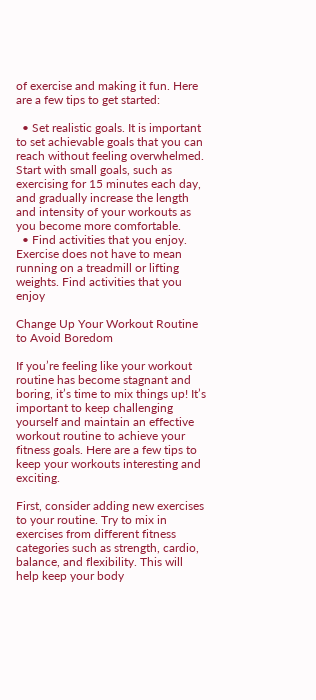of exercise and making it fun. Here are a few tips to get started:

  • Set realistic goals. It is important to set achievable goals that you can reach without feeling overwhelmed. Start with small goals, such as exercising for 15 minutes each day, and gradually increase the length and intensity of your workouts as you become more comfortable.
  • Find activities that you enjoy. Exercise does not have to mean running on a treadmill or lifting weights. Find activities that you enjoy

Change Up Your Workout Routine to Avoid Boredom

If you’re feeling like your workout routine has become stagnant and boring, it’s time to mix things up! It’s important to keep challenging yourself and maintain an effective workout routine to achieve your fitness goals. Here are a few tips to keep your workouts interesting and exciting.

First, consider adding new exercises to your routine. Try to mix in exercises from different fitness categories such as strength, cardio, balance, and flexibility. This will help keep your body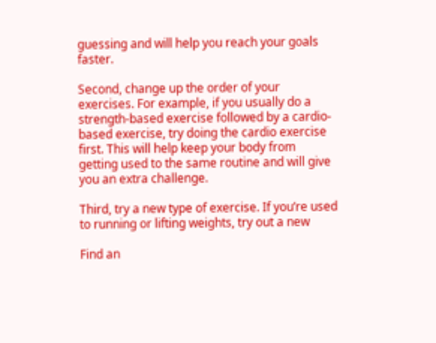guessing and will help you reach your goals faster.

Second, change up the order of your exercises. For example, if you usually do a strength-based exercise followed by a cardio-based exercise, try doing the cardio exercise first. This will help keep your body from getting used to the same routine and will give you an extra challenge.

Third, try a new type of exercise. If you’re used to running or lifting weights, try out a new

Find an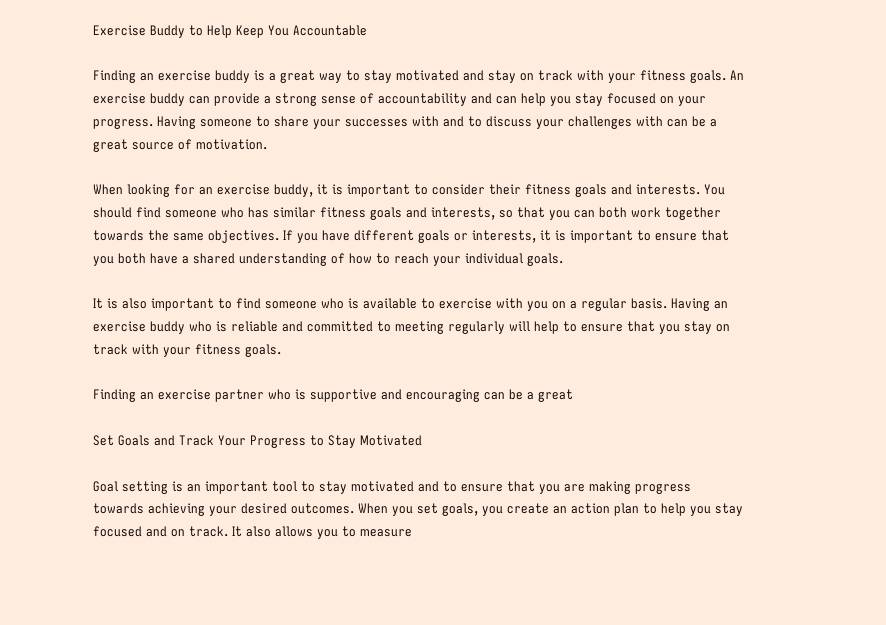Exercise Buddy to Help Keep You Accountable

Finding an exercise buddy is a great way to stay motivated and stay on track with your fitness goals. An exercise buddy can provide a strong sense of accountability and can help you stay focused on your progress. Having someone to share your successes with and to discuss your challenges with can be a great source of motivation.

When looking for an exercise buddy, it is important to consider their fitness goals and interests. You should find someone who has similar fitness goals and interests, so that you can both work together towards the same objectives. If you have different goals or interests, it is important to ensure that you both have a shared understanding of how to reach your individual goals.

It is also important to find someone who is available to exercise with you on a regular basis. Having an exercise buddy who is reliable and committed to meeting regularly will help to ensure that you stay on track with your fitness goals.

Finding an exercise partner who is supportive and encouraging can be a great

Set Goals and Track Your Progress to Stay Motivated

Goal setting is an important tool to stay motivated and to ensure that you are making progress towards achieving your desired outcomes. When you set goals, you create an action plan to help you stay focused and on track. It also allows you to measure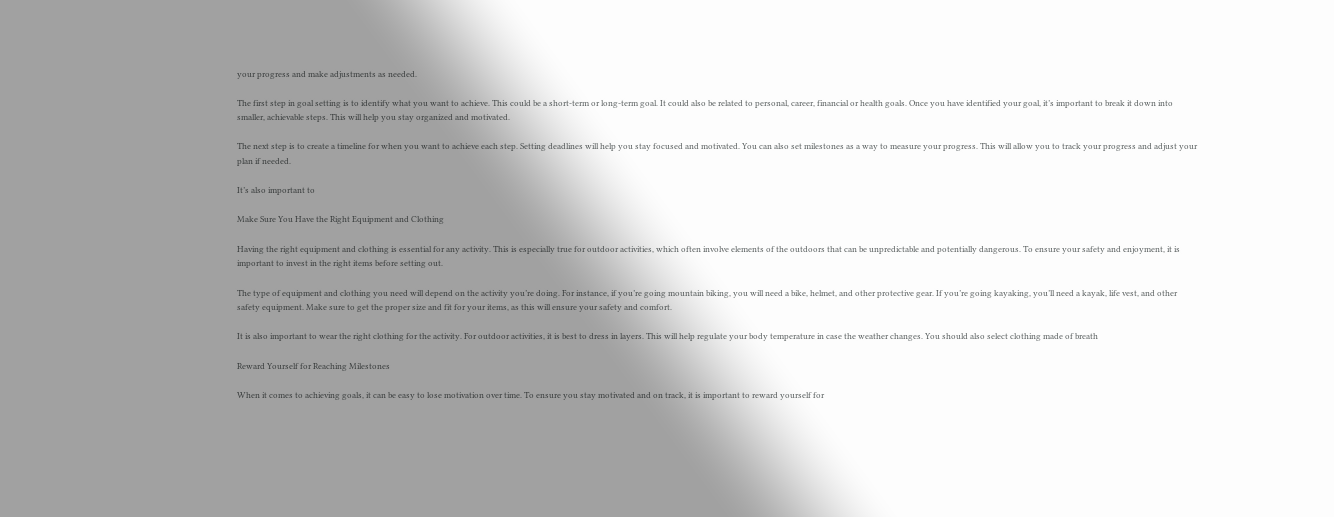your progress and make adjustments as needed.

The first step in goal setting is to identify what you want to achieve. This could be a short-term or long-term goal. It could also be related to personal, career, financial or health goals. Once you have identified your goal, it’s important to break it down into smaller, achievable steps. This will help you stay organized and motivated.

The next step is to create a timeline for when you want to achieve each step. Setting deadlines will help you stay focused and motivated. You can also set milestones as a way to measure your progress. This will allow you to track your progress and adjust your plan if needed.

It’s also important to

Make Sure You Have the Right Equipment and Clothing

Having the right equipment and clothing is essential for any activity. This is especially true for outdoor activities, which often involve elements of the outdoors that can be unpredictable and potentially dangerous. To ensure your safety and enjoyment, it is important to invest in the right items before setting out.

The type of equipment and clothing you need will depend on the activity you’re doing. For instance, if you’re going mountain biking, you will need a bike, helmet, and other protective gear. If you’re going kayaking, you’ll need a kayak, life vest, and other safety equipment. Make sure to get the proper size and fit for your items, as this will ensure your safety and comfort.

It is also important to wear the right clothing for the activity. For outdoor activities, it is best to dress in layers. This will help regulate your body temperature in case the weather changes. You should also select clothing made of breath

Reward Yourself for Reaching Milestones

When it comes to achieving goals, it can be easy to lose motivation over time. To ensure you stay motivated and on track, it is important to reward yourself for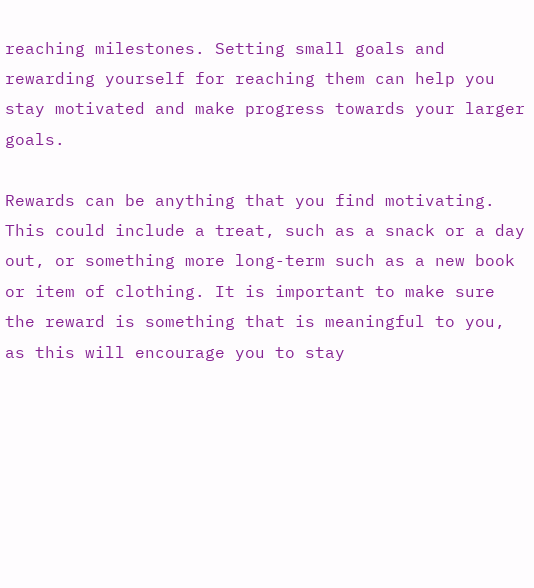reaching milestones. Setting small goals and rewarding yourself for reaching them can help you stay motivated and make progress towards your larger goals.

Rewards can be anything that you find motivating. This could include a treat, such as a snack or a day out, or something more long-term such as a new book or item of clothing. It is important to make sure the reward is something that is meaningful to you, as this will encourage you to stay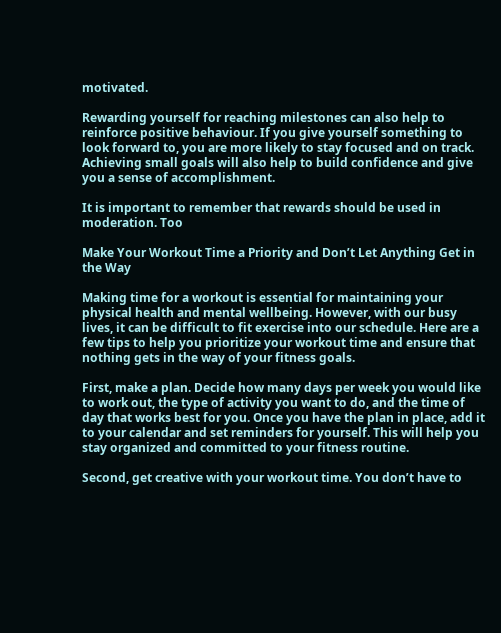motivated.

Rewarding yourself for reaching milestones can also help to reinforce positive behaviour. If you give yourself something to look forward to, you are more likely to stay focused and on track. Achieving small goals will also help to build confidence and give you a sense of accomplishment.

It is important to remember that rewards should be used in moderation. Too

Make Your Workout Time a Priority and Don’t Let Anything Get in the Way

Making time for a workout is essential for maintaining your physical health and mental wellbeing. However, with our busy lives, it can be difficult to fit exercise into our schedule. Here are a few tips to help you prioritize your workout time and ensure that nothing gets in the way of your fitness goals.

First, make a plan. Decide how many days per week you would like to work out, the type of activity you want to do, and the time of day that works best for you. Once you have the plan in place, add it to your calendar and set reminders for yourself. This will help you stay organized and committed to your fitness routine.

Second, get creative with your workout time. You don’t have to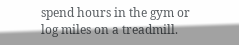spend hours in the gym or log miles on a treadmill.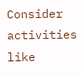Consider activities like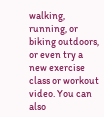walking, running, or biking outdoors, or even try a new exercise class or workout video. You can also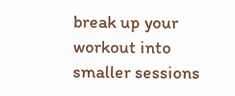break up your workout into smaller sessions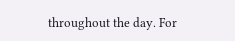throughout the day. For